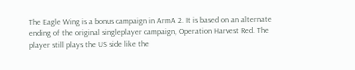The Eagle Wing is a bonus campaign in ArmA 2. It is based on an alternate ending of the original singleplayer campaign, Operation Harvest Red. The player still plays the US side like the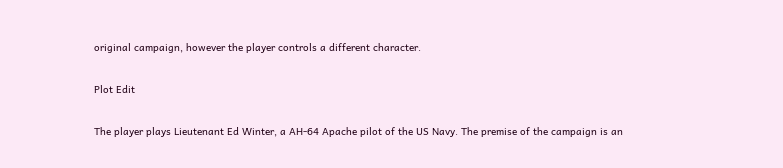original campaign, however the player controls a different character.

Plot Edit

The player plays Lieutenant Ed Winter, a AH-64 Apache pilot of the US Navy. The premise of the campaign is an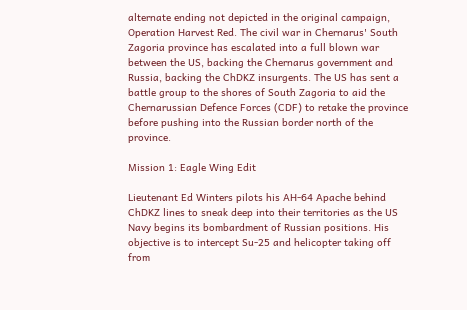alternate ending not depicted in the original campaign, Operation Harvest Red. The civil war in Chernarus' South Zagoria province has escalated into a full blown war between the US, backing the Chernarus government and Russia, backing the ChDKZ insurgents. The US has sent a battle group to the shores of South Zagoria to aid the Chernarussian Defence Forces (CDF) to retake the province before pushing into the Russian border north of the province.

Mission 1: Eagle Wing Edit

Lieutenant Ed Winters pilots his AH-64 Apache behind ChDKZ lines to sneak deep into their territories as the US Navy begins its bombardment of Russian positions. His objective is to intercept Su-25 and helicopter taking off from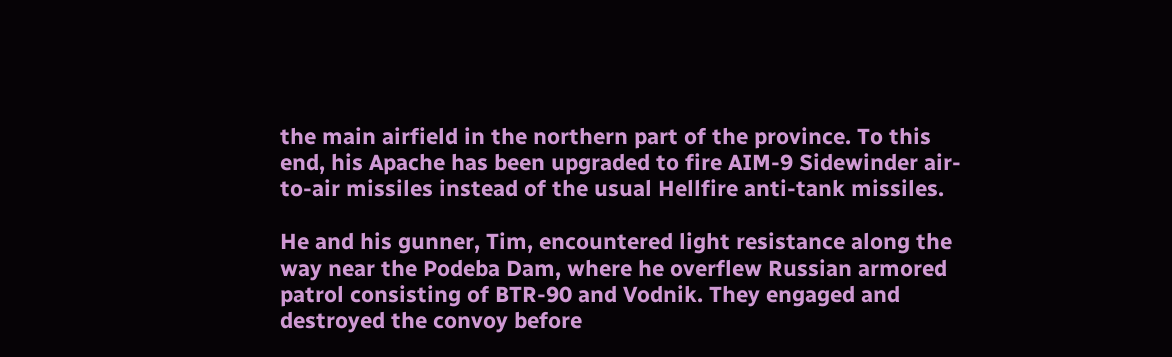the main airfield in the northern part of the province. To this end, his Apache has been upgraded to fire AIM-9 Sidewinder air-to-air missiles instead of the usual Hellfire anti-tank missiles.

He and his gunner, Tim, encountered light resistance along the way near the Podeba Dam, where he overflew Russian armored patrol consisting of BTR-90 and Vodnik. They engaged and destroyed the convoy before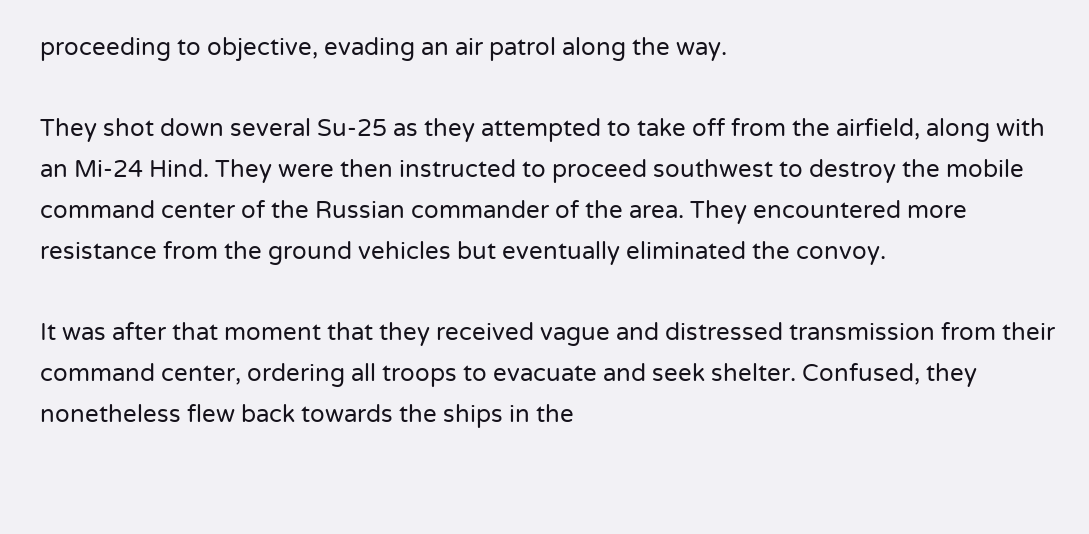proceeding to objective, evading an air patrol along the way.

They shot down several Su-25 as they attempted to take off from the airfield, along with an Mi-24 Hind. They were then instructed to proceed southwest to destroy the mobile command center of the Russian commander of the area. They encountered more resistance from the ground vehicles but eventually eliminated the convoy.

It was after that moment that they received vague and distressed transmission from their command center, ordering all troops to evacuate and seek shelter. Confused, they nonetheless flew back towards the ships in the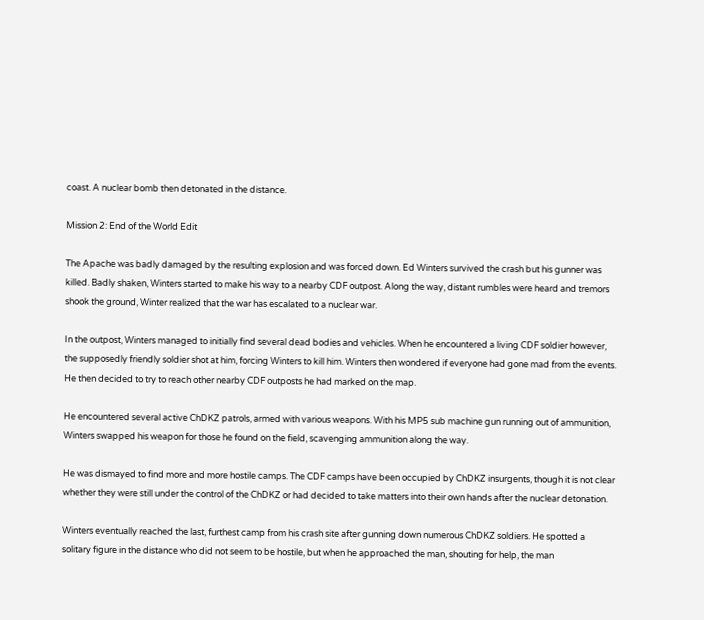coast. A nuclear bomb then detonated in the distance.

Mission 2: End of the World Edit

The Apache was badly damaged by the resulting explosion and was forced down. Ed Winters survived the crash but his gunner was killed. Badly shaken, Winters started to make his way to a nearby CDF outpost. Along the way, distant rumbles were heard and tremors shook the ground, Winter realized that the war has escalated to a nuclear war.

In the outpost, Winters managed to initially find several dead bodies and vehicles. When he encountered a living CDF soldier however, the supposedly friendly soldier shot at him, forcing Winters to kill him. Winters then wondered if everyone had gone mad from the events. He then decided to try to reach other nearby CDF outposts he had marked on the map.

He encountered several active ChDKZ patrols, armed with various weapons. With his MP5 sub machine gun running out of ammunition, Winters swapped his weapon for those he found on the field, scavenging ammunition along the way.

He was dismayed to find more and more hostile camps. The CDF camps have been occupied by ChDKZ insurgents, though it is not clear whether they were still under the control of the ChDKZ or had decided to take matters into their own hands after the nuclear detonation.

Winters eventually reached the last, furthest camp from his crash site after gunning down numerous ChDKZ soldiers. He spotted a solitary figure in the distance who did not seem to be hostile, but when he approached the man, shouting for help, the man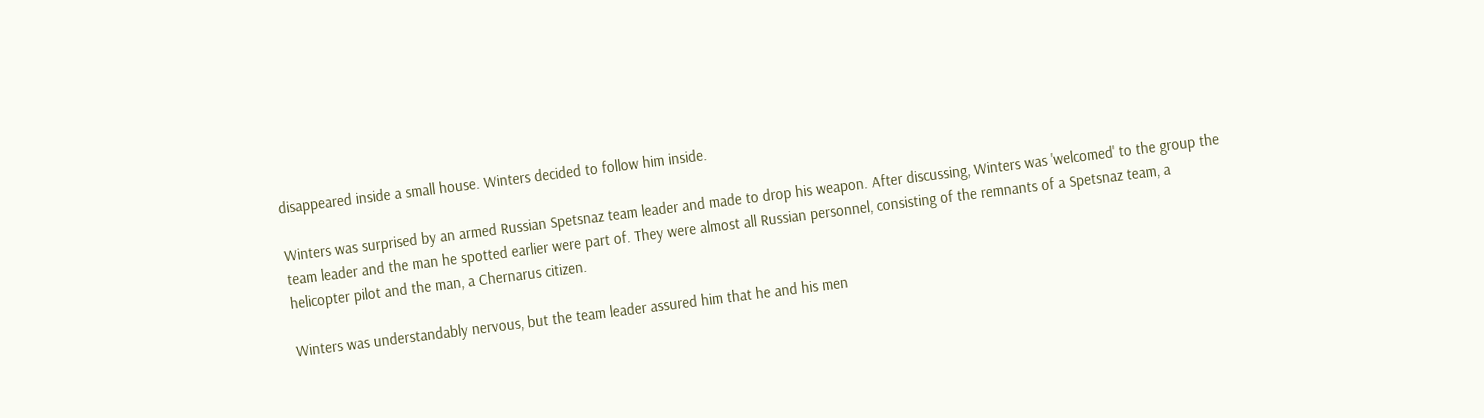disappeared inside a small house. Winters decided to follow him inside.

Winters was surprised by an armed Russian Spetsnaz team leader and made to drop his weapon. After discussing, Winters was 'welcomed' to the group the team leader and the man he spotted earlier were part of. They were almost all Russian personnel, consisting of the remnants of a Spetsnaz team, a helicopter pilot and the man, a Chernarus citizen.

Winters was understandably nervous, but the team leader assured him that he and his men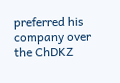preferred his company over the ChDKZ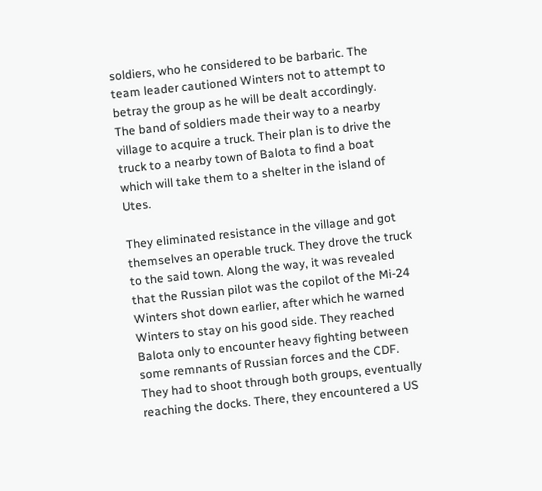soldiers, who he considered to be barbaric. The team leader cautioned Winters not to attempt to betray the group as he will be dealt accordingly. The band of soldiers made their way to a nearby village to acquire a truck. Their plan is to drive the truck to a nearby town of Balota to find a boat which will take them to a shelter in the island of Utes.

They eliminated resistance in the village and got themselves an operable truck. They drove the truck to the said town. Along the way, it was revealed that the Russian pilot was the copilot of the Mi-24 Winters shot down earlier, after which he warned Winters to stay on his good side. They reached Balota only to encounter heavy fighting between some remnants of Russian forces and the CDF. They had to shoot through both groups, eventually reaching the docks. There, they encountered a US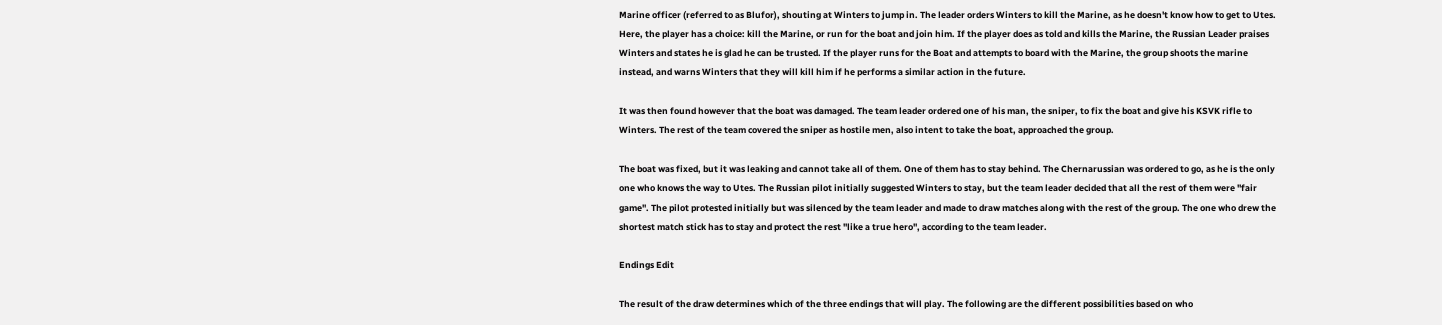Marine officer (referred to as Blufor), shouting at Winters to jump in. The leader orders Winters to kill the Marine, as he doesn't know how to get to Utes. Here, the player has a choice: kill the Marine, or run for the boat and join him. If the player does as told and kills the Marine, the Russian Leader praises Winters and states he is glad he can be trusted. If the player runs for the Boat and attempts to board with the Marine, the group shoots the marine instead, and warns Winters that they will kill him if he performs a similar action in the future.

It was then found however that the boat was damaged. The team leader ordered one of his man, the sniper, to fix the boat and give his KSVK rifle to Winters. The rest of the team covered the sniper as hostile men, also intent to take the boat, approached the group.

The boat was fixed, but it was leaking and cannot take all of them. One of them has to stay behind. The Chernarussian was ordered to go, as he is the only one who knows the way to Utes. The Russian pilot initially suggested Winters to stay, but the team leader decided that all the rest of them were "fair game". The pilot protested initially but was silenced by the team leader and made to draw matches along with the rest of the group. The one who drew the shortest match stick has to stay and protect the rest "like a true hero", according to the team leader.

Endings Edit

The result of the draw determines which of the three endings that will play. The following are the different possibilities based on who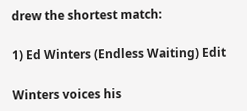drew the shortest match:

1) Ed Winters (Endless Waiting) Edit

Winters voices his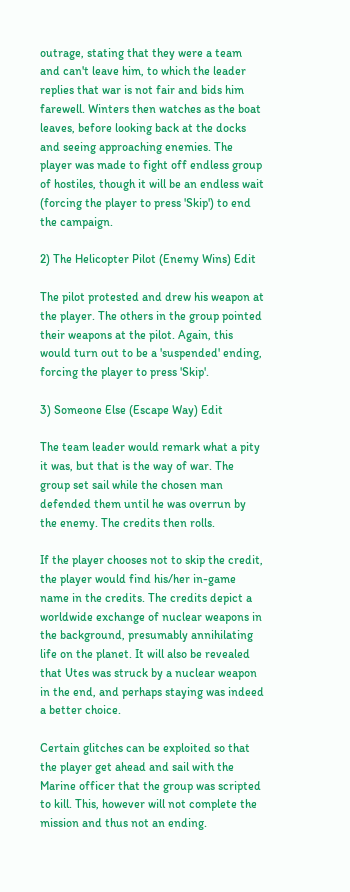outrage, stating that they were a team and can't leave him, to which the leader replies that war is not fair and bids him farewell. Winters then watches as the boat leaves, before looking back at the docks and seeing approaching enemies. The player was made to fight off endless group of hostiles, though it will be an endless wait (forcing the player to press 'Skip') to end the campaign.

2) The Helicopter Pilot (Enemy Wins) Edit

The pilot protested and drew his weapon at the player. The others in the group pointed their weapons at the pilot. Again, this would turn out to be a 'suspended' ending, forcing the player to press 'Skip'.

3) Someone Else (Escape Way) Edit

The team leader would remark what a pity it was, but that is the way of war. The group set sail while the chosen man defended them until he was overrun by the enemy. The credits then rolls.

If the player chooses not to skip the credit, the player would find his/her in-game name in the credits. The credits depict a worldwide exchange of nuclear weapons in the background, presumably annihilating life on the planet. It will also be revealed that Utes was struck by a nuclear weapon in the end, and perhaps staying was indeed a better choice.

Certain glitches can be exploited so that the player get ahead and sail with the Marine officer that the group was scripted to kill. This, however will not complete the mission and thus not an ending.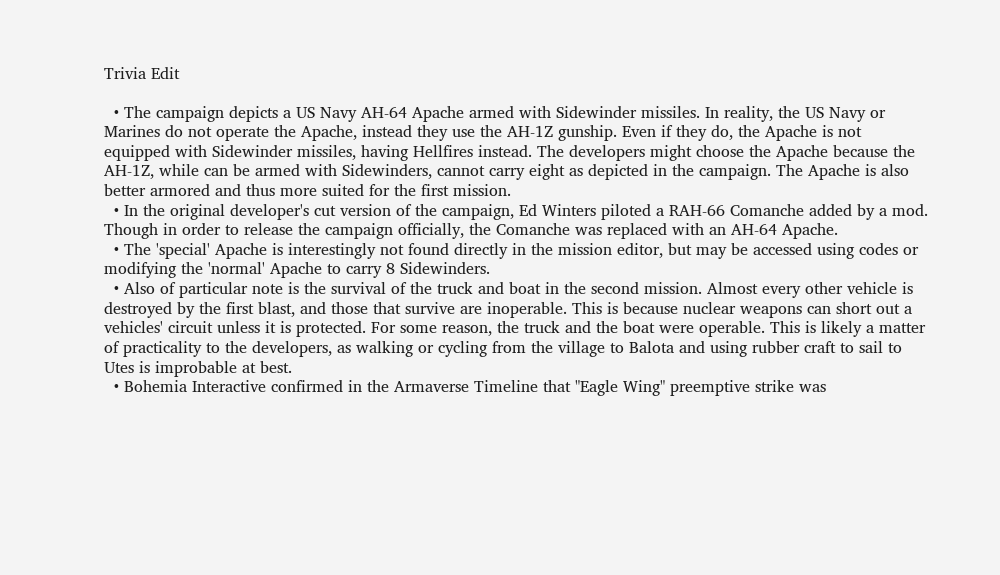Trivia Edit

  • The campaign depicts a US Navy AH-64 Apache armed with Sidewinder missiles. In reality, the US Navy or Marines do not operate the Apache, instead they use the AH-1Z gunship. Even if they do, the Apache is not equipped with Sidewinder missiles, having Hellfires instead. The developers might choose the Apache because the AH-1Z, while can be armed with Sidewinders, cannot carry eight as depicted in the campaign. The Apache is also better armored and thus more suited for the first mission.
  • In the original developer's cut version of the campaign, Ed Winters piloted a RAH-66 Comanche added by a mod. Though in order to release the campaign officially, the Comanche was replaced with an AH-64 Apache.
  • The 'special' Apache is interestingly not found directly in the mission editor, but may be accessed using codes or modifying the 'normal' Apache to carry 8 Sidewinders.
  • Also of particular note is the survival of the truck and boat in the second mission. Almost every other vehicle is destroyed by the first blast, and those that survive are inoperable. This is because nuclear weapons can short out a vehicles' circuit unless it is protected. For some reason, the truck and the boat were operable. This is likely a matter of practicality to the developers, as walking or cycling from the village to Balota and using rubber craft to sail to Utes is improbable at best.
  • Bohemia Interactive confirmed in the Armaverse Timeline that "Eagle Wing" preemptive strike was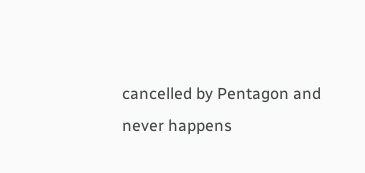cancelled by Pentagon and never happens